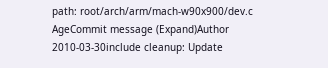path: root/arch/arm/mach-w90x900/dev.c
AgeCommit message (Expand)Author
2010-03-30include cleanup: Update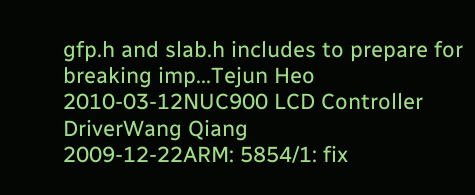gfp.h and slab.h includes to prepare for breaking imp...Tejun Heo
2010-03-12NUC900 LCD Controller DriverWang Qiang
2009-12-22ARM: 5854/1: fix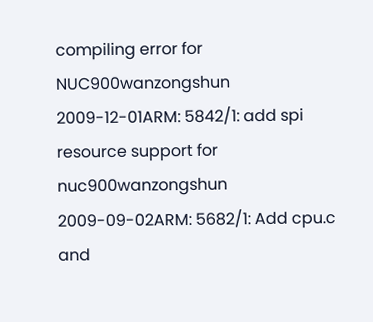compiling error for NUC900wanzongshun
2009-12-01ARM: 5842/1: add spi resource support for nuc900wanzongshun
2009-09-02ARM: 5682/1: Add cpu.c and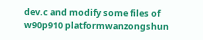dev.c and modify some files of w90p910 platformwanzongshun